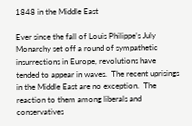1848 in the Middle East

Ever since the fall of Louis Philippe’s July Monarchy set off a round of sympathetic insurrections in Europe, revolutions have tended to appear in waves.  The recent uprisings in the Middle East are no exception.  The reaction to them among liberals and conservatives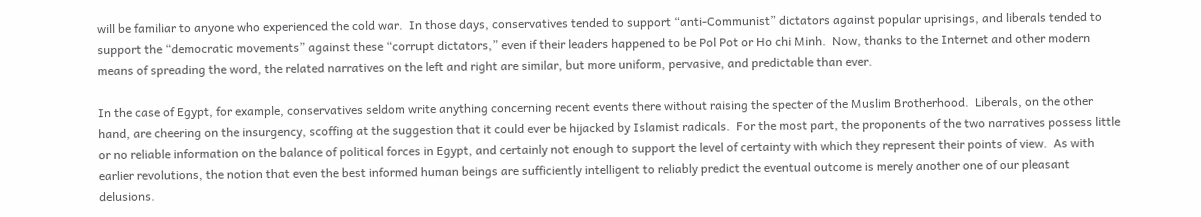will be familiar to anyone who experienced the cold war.  In those days, conservatives tended to support “anti-Communist” dictators against popular uprisings, and liberals tended to support the “democratic movements” against these “corrupt dictators,” even if their leaders happened to be Pol Pot or Ho chi Minh.  Now, thanks to the Internet and other modern means of spreading the word, the related narratives on the left and right are similar, but more uniform, pervasive, and predictable than ever.

In the case of Egypt, for example, conservatives seldom write anything concerning recent events there without raising the specter of the Muslim Brotherhood.  Liberals, on the other hand, are cheering on the insurgency, scoffing at the suggestion that it could ever be hijacked by Islamist radicals.  For the most part, the proponents of the two narratives possess little or no reliable information on the balance of political forces in Egypt, and certainly not enough to support the level of certainty with which they represent their points of view.  As with earlier revolutions, the notion that even the best informed human beings are sufficiently intelligent to reliably predict the eventual outcome is merely another one of our pleasant delusions.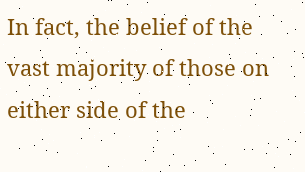In fact, the belief of the vast majority of those on either side of the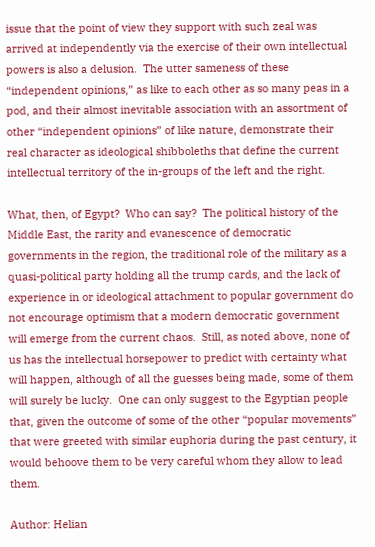issue that the point of view they support with such zeal was arrived at independently via the exercise of their own intellectual powers is also a delusion.  The utter sameness of these “independent opinions,” as like to each other as so many peas in a pod, and their almost inevitable association with an assortment of other “independent opinions” of like nature, demonstrate their real character as ideological shibboleths that define the current intellectual territory of the in-groups of the left and the right.

What, then, of Egypt?  Who can say?  The political history of the Middle East, the rarity and evanescence of democratic governments in the region, the traditional role of the military as a quasi-political party holding all the trump cards, and the lack of experience in or ideological attachment to popular government do not encourage optimism that a modern democratic government will emerge from the current chaos.  Still, as noted above, none of us has the intellectual horsepower to predict with certainty what will happen, although of all the guesses being made, some of them will surely be lucky.  One can only suggest to the Egyptian people that, given the outcome of some of the other “popular movements” that were greeted with similar euphoria during the past century, it would behoove them to be very careful whom they allow to lead them.

Author: Helian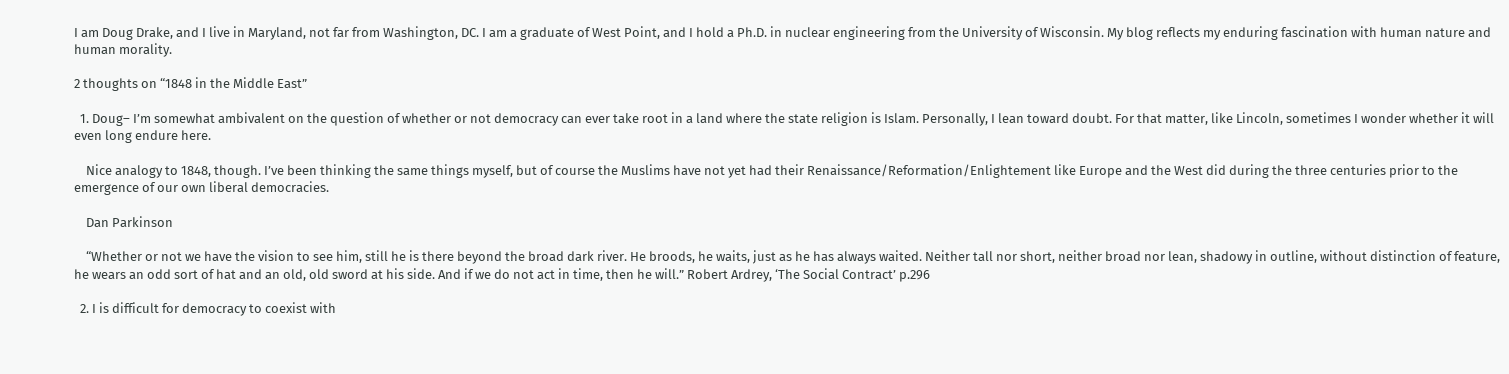I am Doug Drake, and I live in Maryland, not far from Washington, DC. I am a graduate of West Point, and I hold a Ph.D. in nuclear engineering from the University of Wisconsin. My blog reflects my enduring fascination with human nature and human morality.

2 thoughts on “1848 in the Middle East”

  1. Doug– I’m somewhat ambivalent on the question of whether or not democracy can ever take root in a land where the state religion is Islam. Personally, I lean toward doubt. For that matter, like Lincoln, sometimes I wonder whether it will even long endure here.

    Nice analogy to 1848, though. I’ve been thinking the same things myself, but of course the Muslims have not yet had their Renaissance/Reformation/Enlightement like Europe and the West did during the three centuries prior to the emergence of our own liberal democracies.

    Dan Parkinson

    “Whether or not we have the vision to see him, still he is there beyond the broad dark river. He broods, he waits, just as he has always waited. Neither tall nor short, neither broad nor lean, shadowy in outline, without distinction of feature, he wears an odd sort of hat and an old, old sword at his side. And if we do not act in time, then he will.” Robert Ardrey, ‘The Social Contract’ p.296

  2. I is difficult for democracy to coexist with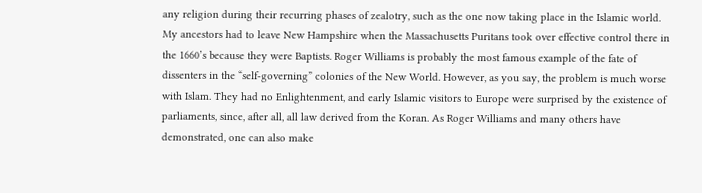any religion during their recurring phases of zealotry, such as the one now taking place in the Islamic world. My ancestors had to leave New Hampshire when the Massachusetts Puritans took over effective control there in the 1660’s because they were Baptists. Roger Williams is probably the most famous example of the fate of dissenters in the “self-governing” colonies of the New World. However, as you say, the problem is much worse with Islam. They had no Enlightenment, and early Islamic visitors to Europe were surprised by the existence of parliaments, since, after all, all law derived from the Koran. As Roger Williams and many others have demonstrated, one can also make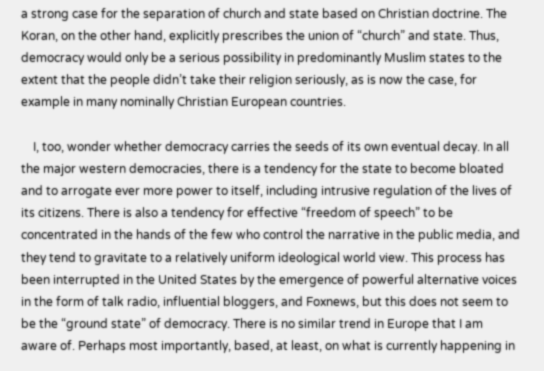a strong case for the separation of church and state based on Christian doctrine. The Koran, on the other hand, explicitly prescribes the union of “church” and state. Thus, democracy would only be a serious possibility in predominantly Muslim states to the extent that the people didn’t take their religion seriously, as is now the case, for example in many nominally Christian European countries.

    I, too, wonder whether democracy carries the seeds of its own eventual decay. In all the major western democracies, there is a tendency for the state to become bloated and to arrogate ever more power to itself, including intrusive regulation of the lives of its citizens. There is also a tendency for effective “freedom of speech” to be concentrated in the hands of the few who control the narrative in the public media, and they tend to gravitate to a relatively uniform ideological world view. This process has been interrupted in the United States by the emergence of powerful alternative voices in the form of talk radio, influential bloggers, and Foxnews, but this does not seem to be the “ground state” of democracy. There is no similar trend in Europe that I am aware of. Perhaps most importantly, based, at least, on what is currently happening in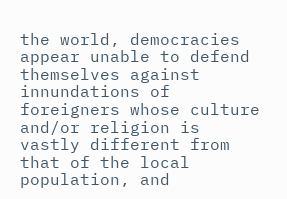the world, democracies appear unable to defend themselves against innundations of foreigners whose culture and/or religion is vastly different from that of the local population, and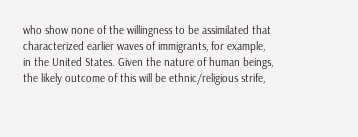who show none of the willingness to be assimilated that characterized earlier waves of immigrants, for example, in the United States. Given the nature of human beings, the likely outcome of this will be ethnic/religious strife,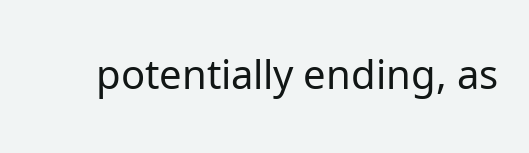potentially ending, as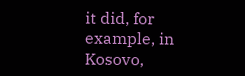it did, for example, in Kosovo,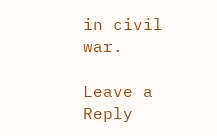in civil war.

Leave a Reply